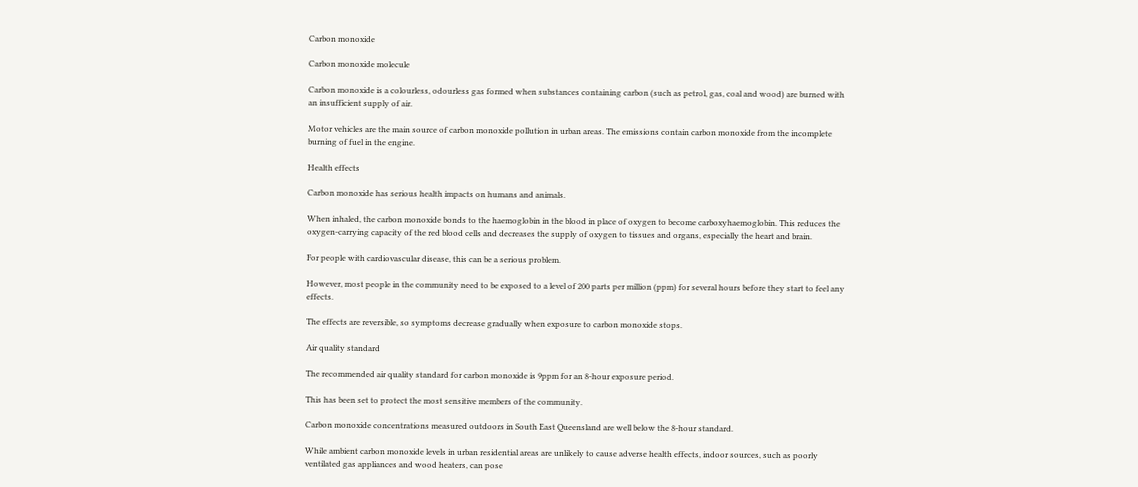Carbon monoxide

Carbon monoxide molecule

Carbon monoxide is a colourless, odourless gas formed when substances containing carbon (such as petrol, gas, coal and wood) are burned with an insufficient supply of air.

Motor vehicles are the main source of carbon monoxide pollution in urban areas. The emissions contain carbon monoxide from the incomplete burning of fuel in the engine.

Health effects

Carbon monoxide has serious health impacts on humans and animals.

When inhaled, the carbon monoxide bonds to the haemoglobin in the blood in place of oxygen to become carboxyhaemoglobin. This reduces the oxygen-carrying capacity of the red blood cells and decreases the supply of oxygen to tissues and organs, especially the heart and brain.

For people with cardiovascular disease, this can be a serious problem.

However, most people in the community need to be exposed to a level of 200 parts per million (ppm) for several hours before they start to feel any effects.

The effects are reversible, so symptoms decrease gradually when exposure to carbon monoxide stops.

Air quality standard

The recommended air quality standard for carbon monoxide is 9ppm for an 8-hour exposure period.

This has been set to protect the most sensitive members of the community.

Carbon monoxide concentrations measured outdoors in South East Queensland are well below the 8-hour standard.

While ambient carbon monoxide levels in urban residential areas are unlikely to cause adverse health effects, indoor sources, such as poorly ventilated gas appliances and wood heaters, can pose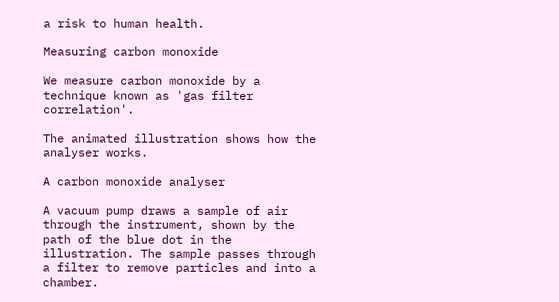a risk to human health.

Measuring carbon monoxide

We measure carbon monoxide by a technique known as 'gas filter correlation'.

The animated illustration shows how the analyser works.

A carbon monoxide analyser

A vacuum pump draws a sample of air through the instrument, shown by the path of the blue dot in the illustration. The sample passes through a filter to remove particles and into a chamber.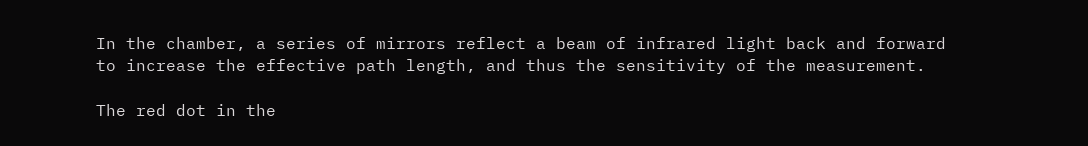In the chamber, a series of mirrors reflect a beam of infrared light back and forward to increase the effective path length, and thus the sensitivity of the measurement.

The red dot in the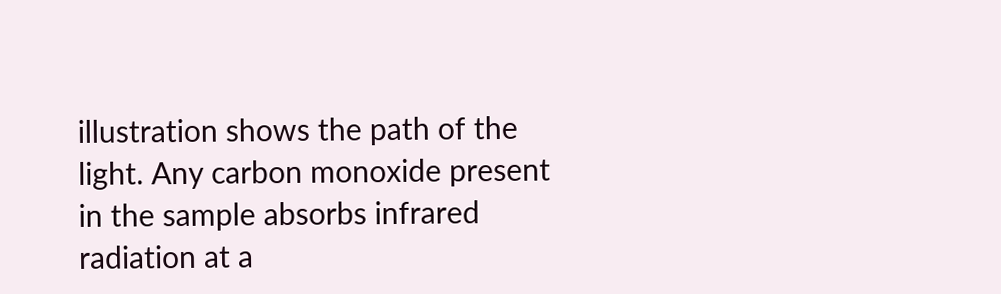illustration shows the path of the light. Any carbon monoxide present in the sample absorbs infrared radiation at a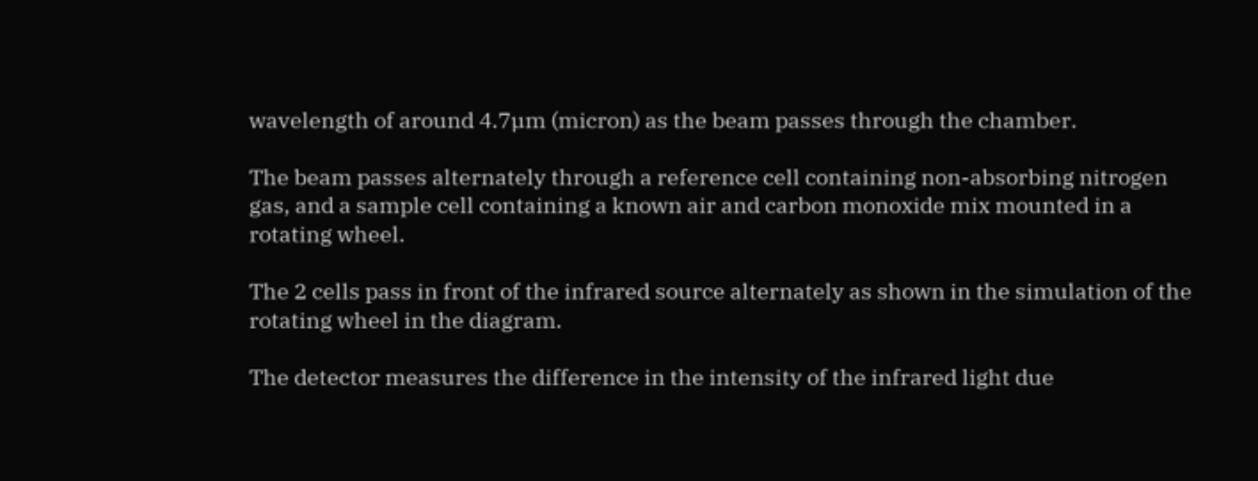wavelength of around 4.7µm (micron) as the beam passes through the chamber.

The beam passes alternately through a reference cell containing non-absorbing nitrogen gas, and a sample cell containing a known air and carbon monoxide mix mounted in a rotating wheel.

The 2 cells pass in front of the infrared source alternately as shown in the simulation of the rotating wheel in the diagram.

The detector measures the difference in the intensity of the infrared light due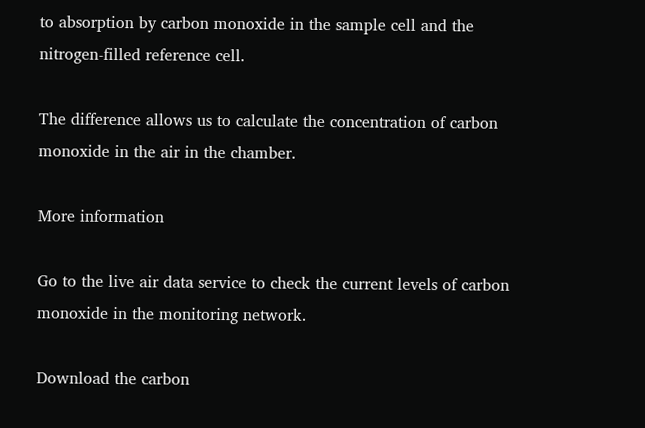to absorption by carbon monoxide in the sample cell and the nitrogen-filled reference cell.

The difference allows us to calculate the concentration of carbon monoxide in the air in the chamber.

More information

Go to the live air data service to check the current levels of carbon monoxide in the monitoring network.

Download the carbon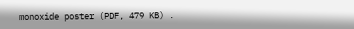monoxide poster (PDF, 479 KB) .